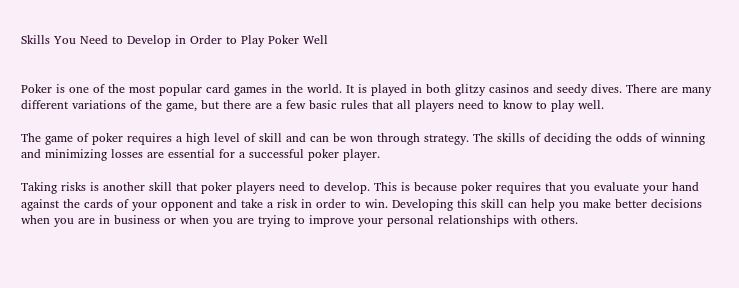Skills You Need to Develop in Order to Play Poker Well


Poker is one of the most popular card games in the world. It is played in both glitzy casinos and seedy dives. There are many different variations of the game, but there are a few basic rules that all players need to know to play well.

The game of poker requires a high level of skill and can be won through strategy. The skills of deciding the odds of winning and minimizing losses are essential for a successful poker player.

Taking risks is another skill that poker players need to develop. This is because poker requires that you evaluate your hand against the cards of your opponent and take a risk in order to win. Developing this skill can help you make better decisions when you are in business or when you are trying to improve your personal relationships with others.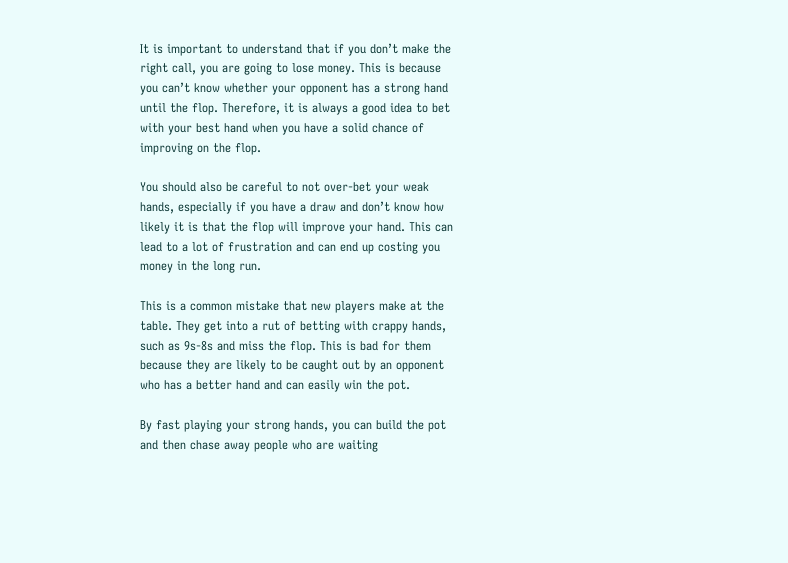It is important to understand that if you don’t make the right call, you are going to lose money. This is because you can’t know whether your opponent has a strong hand until the flop. Therefore, it is always a good idea to bet with your best hand when you have a solid chance of improving on the flop.

You should also be careful to not over-bet your weak hands, especially if you have a draw and don’t know how likely it is that the flop will improve your hand. This can lead to a lot of frustration and can end up costing you money in the long run.

This is a common mistake that new players make at the table. They get into a rut of betting with crappy hands, such as 9s-8s and miss the flop. This is bad for them because they are likely to be caught out by an opponent who has a better hand and can easily win the pot.

By fast playing your strong hands, you can build the pot and then chase away people who are waiting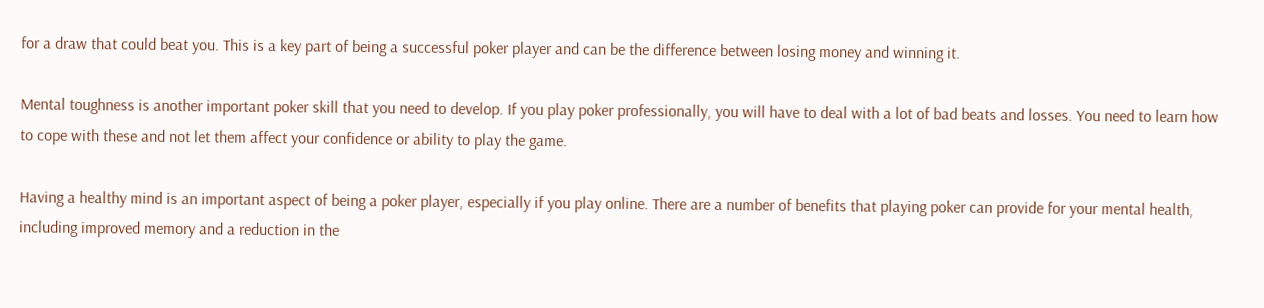for a draw that could beat you. This is a key part of being a successful poker player and can be the difference between losing money and winning it.

Mental toughness is another important poker skill that you need to develop. If you play poker professionally, you will have to deal with a lot of bad beats and losses. You need to learn how to cope with these and not let them affect your confidence or ability to play the game.

Having a healthy mind is an important aspect of being a poker player, especially if you play online. There are a number of benefits that playing poker can provide for your mental health, including improved memory and a reduction in the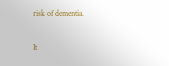risk of dementia.

It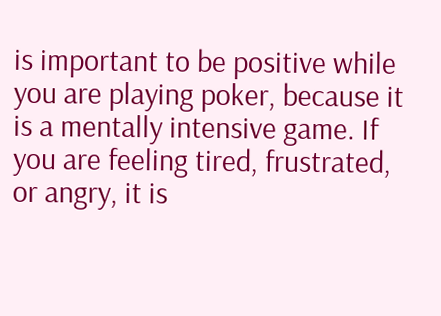is important to be positive while you are playing poker, because it is a mentally intensive game. If you are feeling tired, frustrated, or angry, it is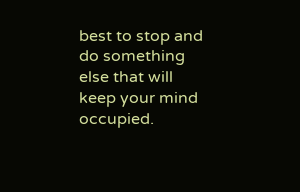best to stop and do something else that will keep your mind occupied.